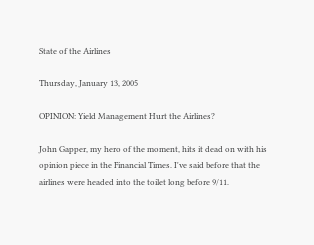State of the Airlines

Thursday, January 13, 2005

OPINION: Yield Management Hurt the Airlines?

John Gapper, my hero of the moment, hits it dead on with his opinion piece in the Financial Times. I've said before that the airlines were headed into the toilet long before 9/11.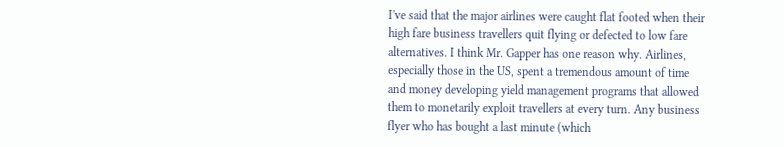I've said that the major airlines were caught flat footed when their high fare business travellers quit flying or defected to low fare alternatives. I think Mr. Gapper has one reason why. Airlines, especially those in the US, spent a tremendous amount of time and money developing yield management programs that allowed them to monetarily exploit travellers at every turn. Any business flyer who has bought a last minute (which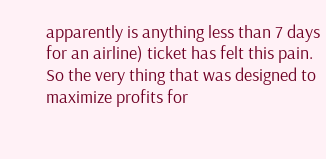apparently is anything less than 7 days for an airline) ticket has felt this pain. So the very thing that was designed to maximize profits for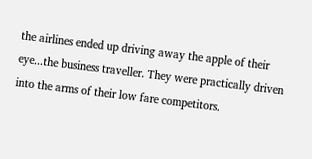the airlines ended up driving away the apple of their eye...the business traveller. They were practically driven into the arms of their low fare competitors.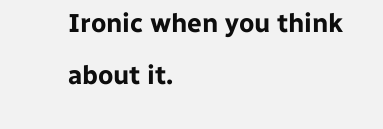Ironic when you think about it.